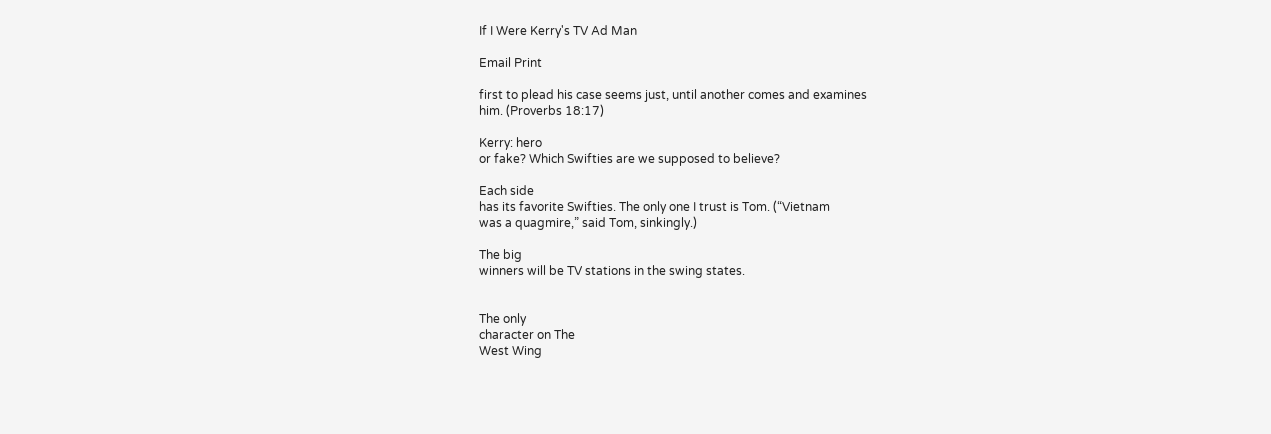If I Were Kerry's TV Ad Man

Email Print

first to plead his case seems just, until another comes and examines
him. (Proverbs 18:17)

Kerry: hero
or fake? Which Swifties are we supposed to believe?

Each side
has its favorite Swifties. The only one I trust is Tom. (“Vietnam
was a quagmire,” said Tom, sinkingly.)

The big
winners will be TV stations in the swing states.


The only
character on The
West Wing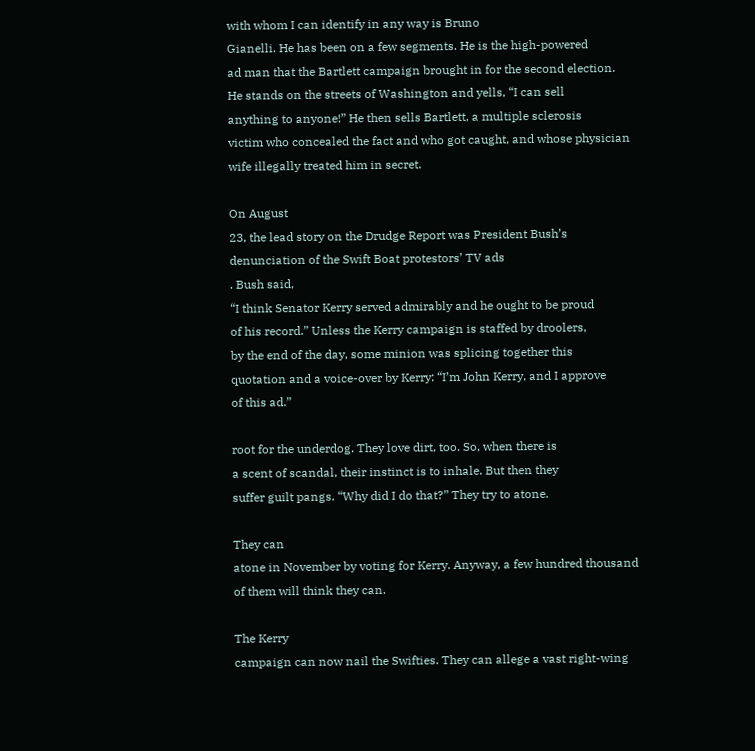with whom I can identify in any way is Bruno
Gianelli. He has been on a few segments. He is the high-powered
ad man that the Bartlett campaign brought in for the second election.
He stands on the streets of Washington and yells, “I can sell
anything to anyone!” He then sells Bartlett, a multiple sclerosis
victim who concealed the fact and who got caught, and whose physician
wife illegally treated him in secret.

On August
23, the lead story on the Drudge Report was President Bush’s
denunciation of the Swift Boat protestors’ TV ads
. Bush said,
“I think Senator Kerry served admirably and he ought to be proud
of his record.” Unless the Kerry campaign is staffed by droolers,
by the end of the day, some minion was splicing together this
quotation and a voice-over by Kerry: “I’m John Kerry, and I approve
of this ad.”

root for the underdog. They love dirt, too. So, when there is
a scent of scandal, their instinct is to inhale. But then they
suffer guilt pangs. “Why did I do that?” They try to atone.

They can
atone in November by voting for Kerry. Anyway, a few hundred thousand
of them will think they can.

The Kerry
campaign can now nail the Swifties. They can allege a vast right-wing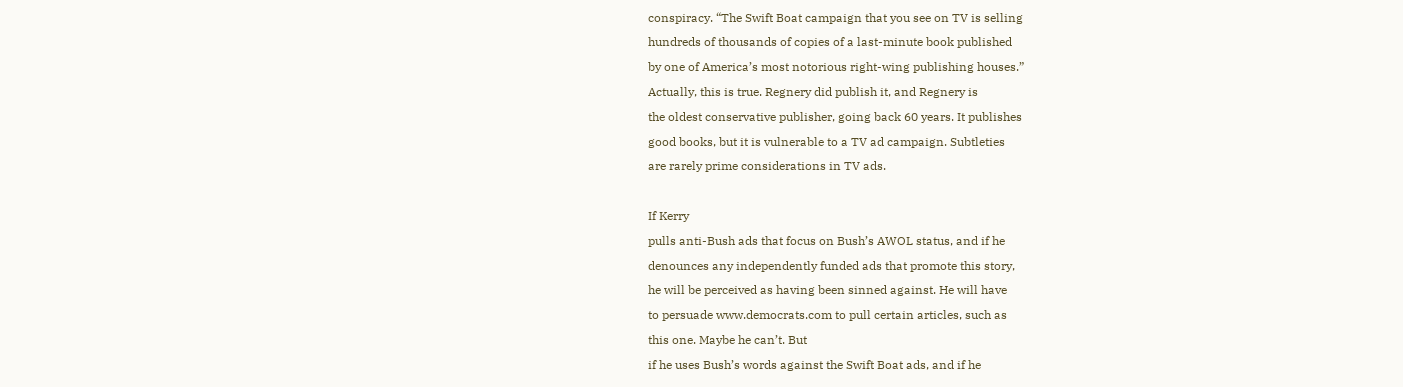conspiracy. “The Swift Boat campaign that you see on TV is selling
hundreds of thousands of copies of a last-minute book published
by one of America’s most notorious right-wing publishing houses.”
Actually, this is true. Regnery did publish it, and Regnery is
the oldest conservative publisher, going back 60 years. It publishes
good books, but it is vulnerable to a TV ad campaign. Subtleties
are rarely prime considerations in TV ads.

If Kerry
pulls anti-Bush ads that focus on Bush’s AWOL status, and if he
denounces any independently funded ads that promote this story,
he will be perceived as having been sinned against. He will have
to persuade www.democrats.com to pull certain articles, such as
this one. Maybe he can’t. But
if he uses Bush’s words against the Swift Boat ads, and if he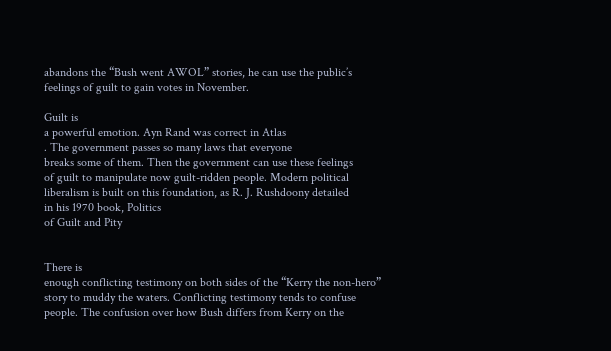abandons the “Bush went AWOL” stories, he can use the public’s
feelings of guilt to gain votes in November.

Guilt is
a powerful emotion. Ayn Rand was correct in Atlas
. The government passes so many laws that everyone
breaks some of them. Then the government can use these feelings
of guilt to manipulate now guilt-ridden people. Modern political
liberalism is built on this foundation, as R. J. Rushdoony detailed
in his 1970 book, Politics
of Guilt and Pity


There is
enough conflicting testimony on both sides of the “Kerry the non-hero”
story to muddy the waters. Conflicting testimony tends to confuse
people. The confusion over how Bush differs from Kerry on the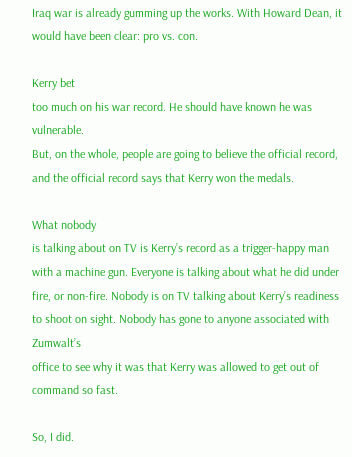Iraq war is already gumming up the works. With Howard Dean, it
would have been clear: pro vs. con.

Kerry bet
too much on his war record. He should have known he was vulnerable.
But, on the whole, people are going to believe the official record,
and the official record says that Kerry won the medals.

What nobody
is talking about on TV is Kerry’s record as a trigger-happy man
with a machine gun. Everyone is talking about what he did under
fire, or non-fire. Nobody is on TV talking about Kerry’s readiness
to shoot on sight. Nobody has gone to anyone associated with Zumwalt’s
office to see why it was that Kerry was allowed to get out of
command so fast.

So, I did.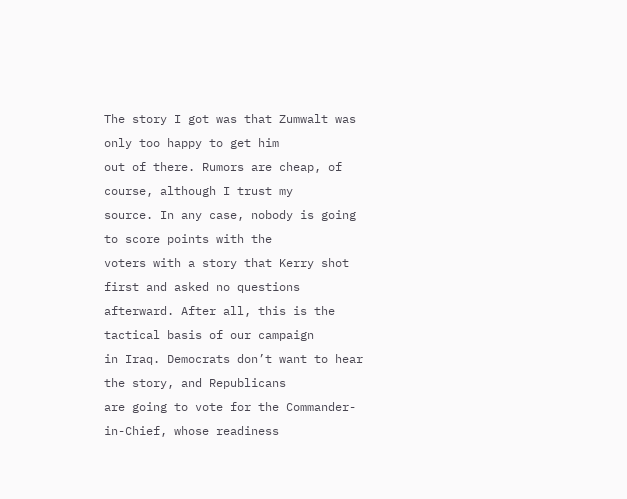The story I got was that Zumwalt was only too happy to get him
out of there. Rumors are cheap, of course, although I trust my
source. In any case, nobody is going to score points with the
voters with a story that Kerry shot first and asked no questions
afterward. After all, this is the tactical basis of our campaign
in Iraq. Democrats don’t want to hear the story, and Republicans
are going to vote for the Commander-in-Chief, whose readiness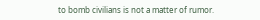to bomb civilians is not a matter of rumor.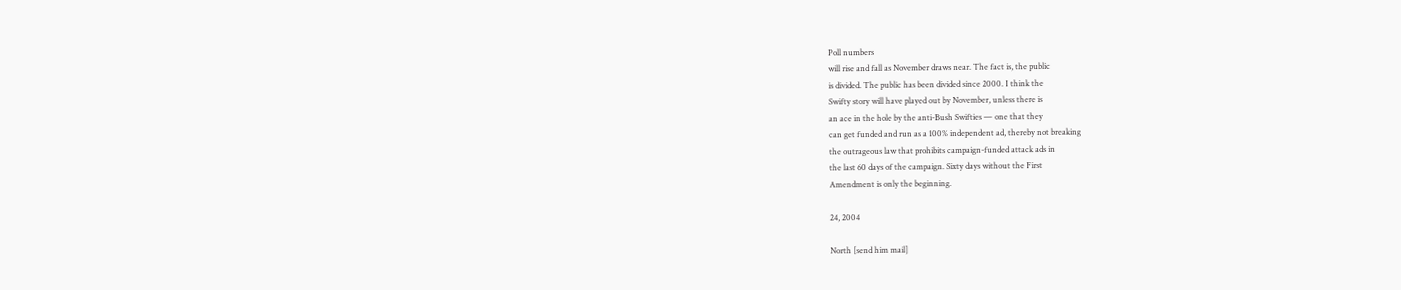Poll numbers
will rise and fall as November draws near. The fact is, the public
is divided. The public has been divided since 2000. I think the
Swifty story will have played out by November, unless there is
an ace in the hole by the anti-Bush Swifties — one that they
can get funded and run as a 100% independent ad, thereby not breaking
the outrageous law that prohibits campaign-funded attack ads in
the last 60 days of the campaign. Sixty days without the First
Amendment is only the beginning.

24, 2004

North [send him mail]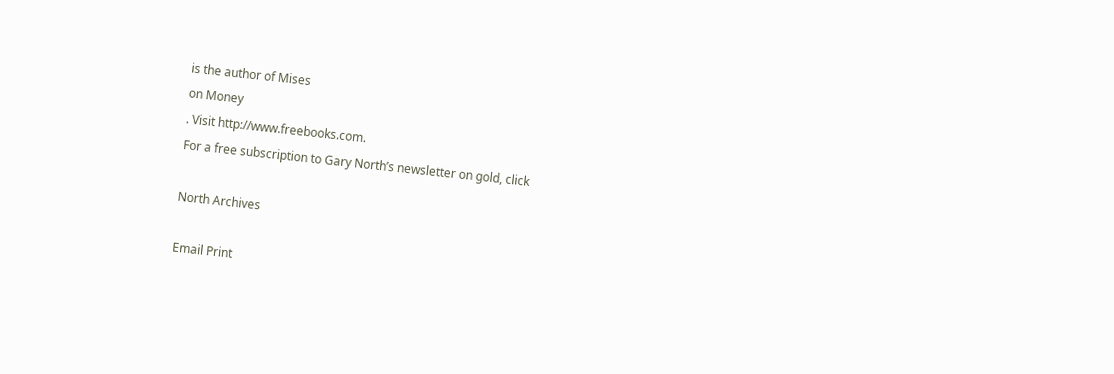is the author of Mises
on Money
. Visit http://www.freebooks.com.
For a free subscription to Gary North’s newsletter on gold, click

North Archives

Email Print